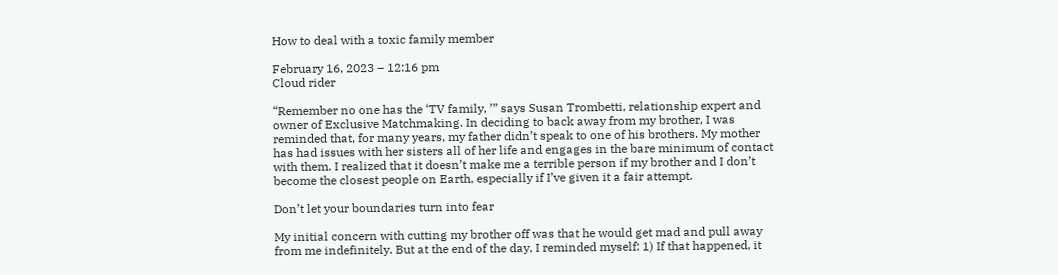How to deal with a toxic family member

February 16, 2023 – 12:16 pm
Cloud rider

“Remember no one has the ‘TV family, ’” says Susan Trombetti, relationship expert and owner of Exclusive Matchmaking. In deciding to back away from my brother, I was reminded that, for many years, my father didn’t speak to one of his brothers. My mother has had issues with her sisters all of her life and engages in the bare minimum of contact with them. I realized that it doesn’t make me a terrible person if my brother and I don’t become the closest people on Earth, especially if I’ve given it a fair attempt.

Don’t let your boundaries turn into fear

My initial concern with cutting my brother off was that he would get mad and pull away from me indefinitely. But at the end of the day, I reminded myself: 1) If that happened, it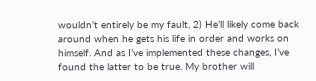wouldn’t entirely be my fault, 2) He’ll likely come back around when he gets his life in order and works on himself. And as I’ve implemented these changes, I’ve found the latter to be true. My brother will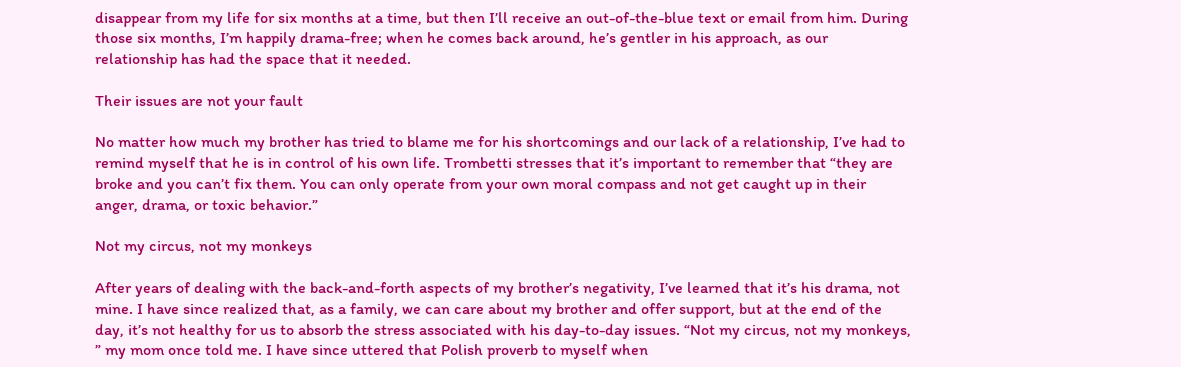disappear from my life for six months at a time, but then I’ll receive an out-of-the-blue text or email from him. During those six months, I’m happily drama-free; when he comes back around, he’s gentler in his approach, as our relationship has had the space that it needed.

Their issues are not your fault

No matter how much my brother has tried to blame me for his shortcomings and our lack of a relationship, I’ve had to remind myself that he is in control of his own life. Trombetti stresses that it’s important to remember that “they are broke and you can’t fix them. You can only operate from your own moral compass and not get caught up in their anger, drama, or toxic behavior.”

Not my circus, not my monkeys

After years of dealing with the back-and-forth aspects of my brother’s negativity, I’ve learned that it’s his drama, not mine. I have since realized that, as a family, we can care about my brother and offer support, but at the end of the day, it’s not healthy for us to absorb the stress associated with his day-to-day issues. “Not my circus, not my monkeys, ” my mom once told me. I have since uttered that Polish proverb to myself when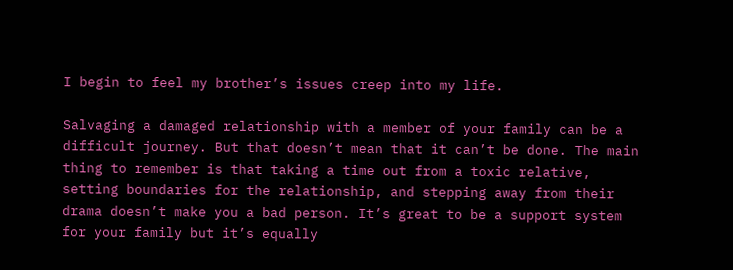I begin to feel my brother’s issues creep into my life.

Salvaging a damaged relationship with a member of your family can be a difficult journey. But that doesn’t mean that it can’t be done. The main thing to remember is that taking a time out from a toxic relative, setting boundaries for the relationship, and stepping away from their drama doesn’t make you a bad person. It’s great to be a support system for your family but it’s equally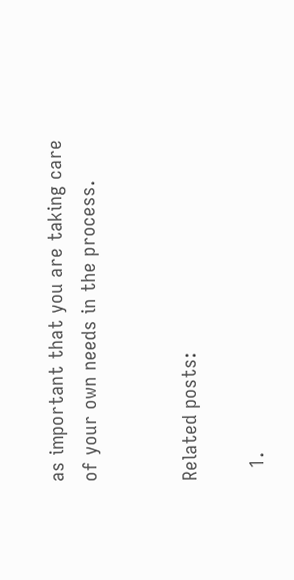as important that you are taking care of your own needs in the process.


Related posts:

  1.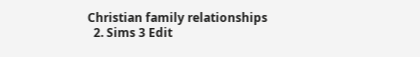Christian family relationships
  2. Sims 3 Edit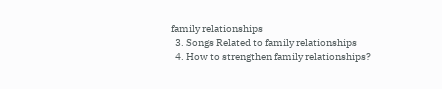family relationships
  3. Songs Related to family relationships
  4. How to strengthen family relationships?